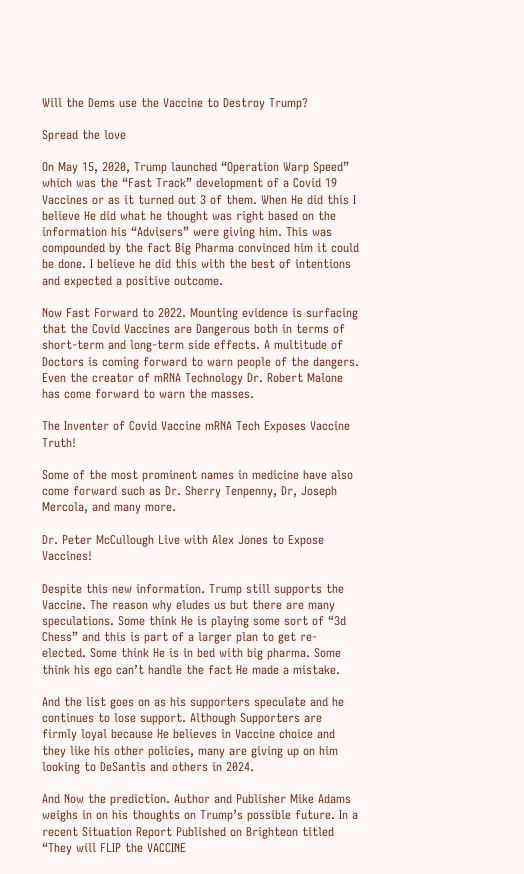Will the Dems use the Vaccine to Destroy Trump?

Spread the love

On May 15, 2020, Trump launched “Operation Warp Speed” which was the “Fast Track” development of a Covid 19 Vaccines or as it turned out 3 of them. When He did this I believe He did what he thought was right based on the information his “Advisers” were giving him. This was compounded by the fact Big Pharma convinced him it could be done. I believe he did this with the best of intentions and expected a positive outcome.

Now Fast Forward to 2022. Mounting evidence is surfacing that the Covid Vaccines are Dangerous both in terms of short-term and long-term side effects. A multitude of Doctors is coming forward to warn people of the dangers. Even the creator of mRNA Technology Dr. Robert Malone has come forward to warn the masses.

The Inventer of Covid Vaccine mRNA Tech Exposes Vaccine Truth!

Some of the most prominent names in medicine have also come forward such as Dr. Sherry Tenpenny, Dr, Joseph Mercola, and many more.

Dr. Peter McCullough Live with Alex Jones to Expose Vaccines!

Despite this new information. Trump still supports the Vaccine. The reason why eludes us but there are many speculations. Some think He is playing some sort of “3d Chess” and this is part of a larger plan to get re-elected. Some think He is in bed with big pharma. Some think his ego can’t handle the fact He made a mistake.

And the list goes on as his supporters speculate and he continues to lose support. Although Supporters are firmly loyal because He believes in Vaccine choice and they like his other policies, many are giving up on him looking to DeSantis and others in 2024.

And Now the prediction. Author and Publisher Mike Adams weighs in on his thoughts on Trump’s possible future. In a recent Situation Report Published on Brighteon titled “They will FLIP the VACCINE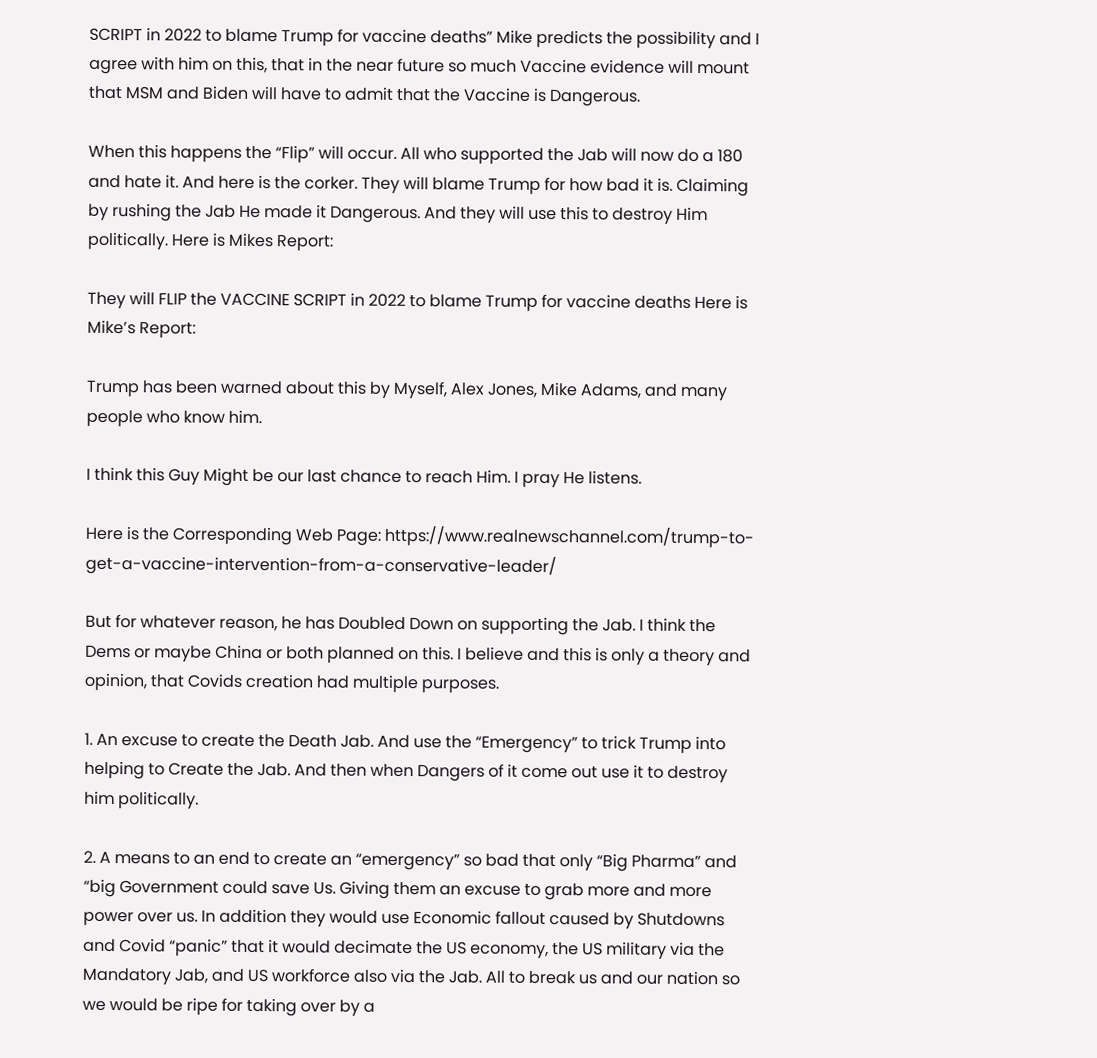SCRIPT in 2022 to blame Trump for vaccine deaths” Mike predicts the possibility and I agree with him on this, that in the near future so much Vaccine evidence will mount that MSM and Biden will have to admit that the Vaccine is Dangerous.

When this happens the “Flip” will occur. All who supported the Jab will now do a 180 and hate it. And here is the corker. They will blame Trump for how bad it is. Claiming by rushing the Jab He made it Dangerous. And they will use this to destroy Him politically. Here is Mikes Report:

They will FLIP the VACCINE SCRIPT in 2022 to blame Trump for vaccine deaths Here is Mike’s Report:

Trump has been warned about this by Myself, Alex Jones, Mike Adams, and many people who know him.

I think this Guy Might be our last chance to reach Him. I pray He listens.

Here is the Corresponding Web Page: https://www.realnewschannel.com/trump-to-get-a-vaccine-intervention-from-a-conservative-leader/

But for whatever reason, he has Doubled Down on supporting the Jab. I think the Dems or maybe China or both planned on this. I believe and this is only a theory and opinion, that Covids creation had multiple purposes.

1. An excuse to create the Death Jab. And use the “Emergency” to trick Trump into helping to Create the Jab. And then when Dangers of it come out use it to destroy him politically.

2. A means to an end to create an “emergency” so bad that only “Big Pharma” and “big Government could save Us. Giving them an excuse to grab more and more power over us. In addition they would use Economic fallout caused by Shutdowns and Covid “panic” that it would decimate the US economy, the US military via the Mandatory Jab, and US workforce also via the Jab. All to break us and our nation so we would be ripe for taking over by a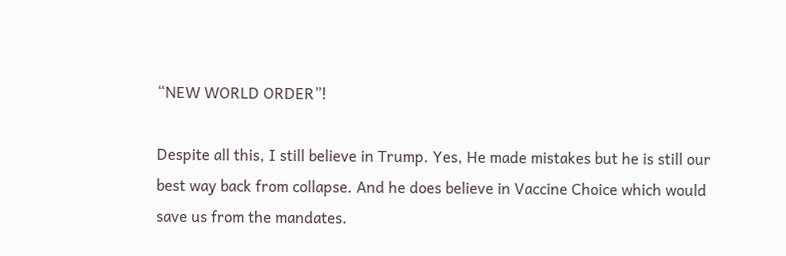“NEW WORLD ORDER”!

Despite all this, I still believe in Trump. Yes, He made mistakes but he is still our best way back from collapse. And he does believe in Vaccine Choice which would save us from the mandates.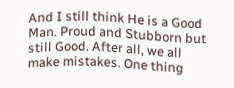And I still think He is a Good Man. Proud and Stubborn but still Good. After all, we all make mistakes. One thing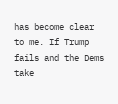has become clear to me. If Trump fails and the Dems take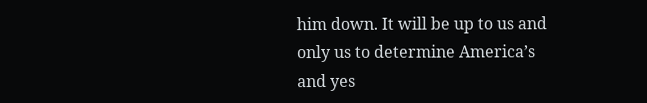him down. It will be up to us and only us to determine America’s and yes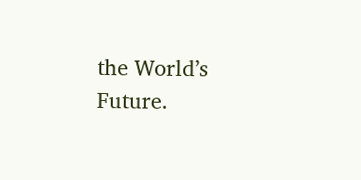the World’s Future.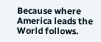Because where America leads the World follows.